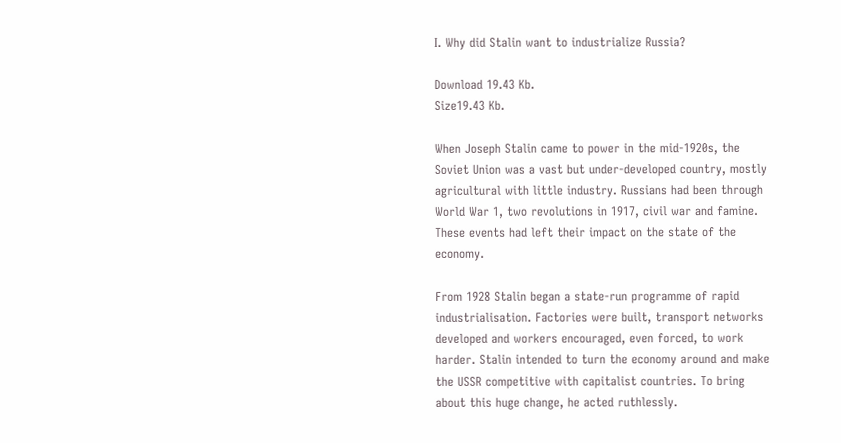I. Why did Stalin want to industrialize Russia?

Download 19.43 Kb.
Size19.43 Kb.

When Joseph Stalin came to power in the mid-1920s, the Soviet Union was a vast but under-developed country, mostly agricultural with little industry. Russians had been through World War 1, two revolutions in 1917, civil war and famine. These events had left their impact on the state of the economy.

From 1928 Stalin began a state-run programme of rapid industrialisation. Factories were built, transport networks developed and workers encouraged, even forced, to work harder. Stalin intended to turn the economy around and make the USSR competitive with capitalist countries. To bring about this huge change, he acted ruthlessly.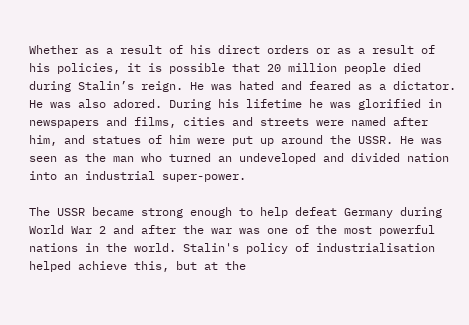Whether as a result of his direct orders or as a result of his policies, it is possible that 20 million people died during Stalin’s reign. He was hated and feared as a dictator. He was also adored. During his lifetime he was glorified in newspapers and films, cities and streets were named after him, and statues of him were put up around the USSR. He was seen as the man who turned an undeveloped and divided nation into an industrial super-power.

The USSR became strong enough to help defeat Germany during World War 2 and after the war was one of the most powerful nations in the world. Stalin's policy of industrialisation helped achieve this, but at the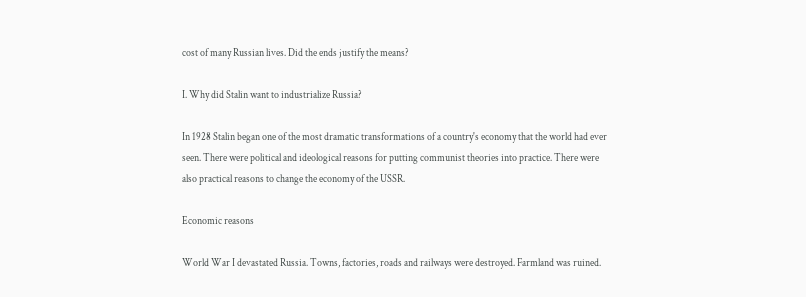cost of many Russian lives. Did the ends justify the means?

I. Why did Stalin want to industrialize Russia?

In 1928 Stalin began one of the most dramatic transformations of a country's economy that the world had ever seen. There were political and ideological reasons for putting communist theories into practice. There were also practical reasons to change the economy of the USSR.

Economic reasons

World War I devastated Russia. Towns, factories, roads and railways were destroyed. Farmland was ruined.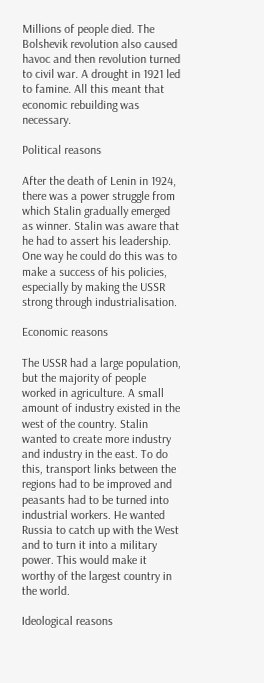Millions of people died. The Bolshevik revolution also caused havoc and then revolution turned to civil war. A drought in 1921 led to famine. All this meant that economic rebuilding was necessary.

Political reasons

After the death of Lenin in 1924, there was a power struggle from which Stalin gradually emerged as winner. Stalin was aware that he had to assert his leadership. One way he could do this was to make a success of his policies, especially by making the USSR strong through industrialisation.

Economic reasons

The USSR had a large population, but the majority of people worked in agriculture. A small amount of industry existed in the west of the country. Stalin wanted to create more industry and industry in the east. To do this, transport links between the regions had to be improved and peasants had to be turned into industrial workers. He wanted Russia to catch up with the West and to turn it into a military power. This would make it worthy of the largest country in the world.

Ideological reasons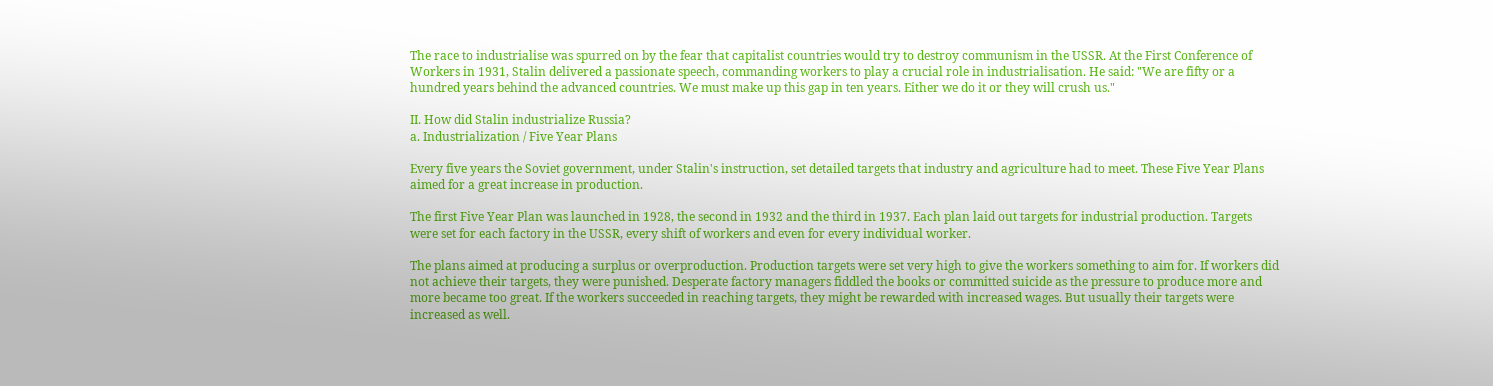The race to industrialise was spurred on by the fear that capitalist countries would try to destroy communism in the USSR. At the First Conference of Workers in 1931, Stalin delivered a passionate speech, commanding workers to play a crucial role in industrialisation. He said: "We are fifty or a hundred years behind the advanced countries. We must make up this gap in ten years. Either we do it or they will crush us."

II. How did Stalin industrialize Russia?
a. Industrialization / Five Year Plans

Every five years the Soviet government, under Stalin's instruction, set detailed targets that industry and agriculture had to meet. These Five Year Plans aimed for a great increase in production.

The first Five Year Plan was launched in 1928, the second in 1932 and the third in 1937. Each plan laid out targets for industrial production. Targets were set for each factory in the USSR, every shift of workers and even for every individual worker.

The plans aimed at producing a surplus or overproduction. Production targets were set very high to give the workers something to aim for. If workers did not achieve their targets, they were punished. Desperate factory managers fiddled the books or committed suicide as the pressure to produce more and more became too great. If the workers succeeded in reaching targets, they might be rewarded with increased wages. But usually their targets were increased as well.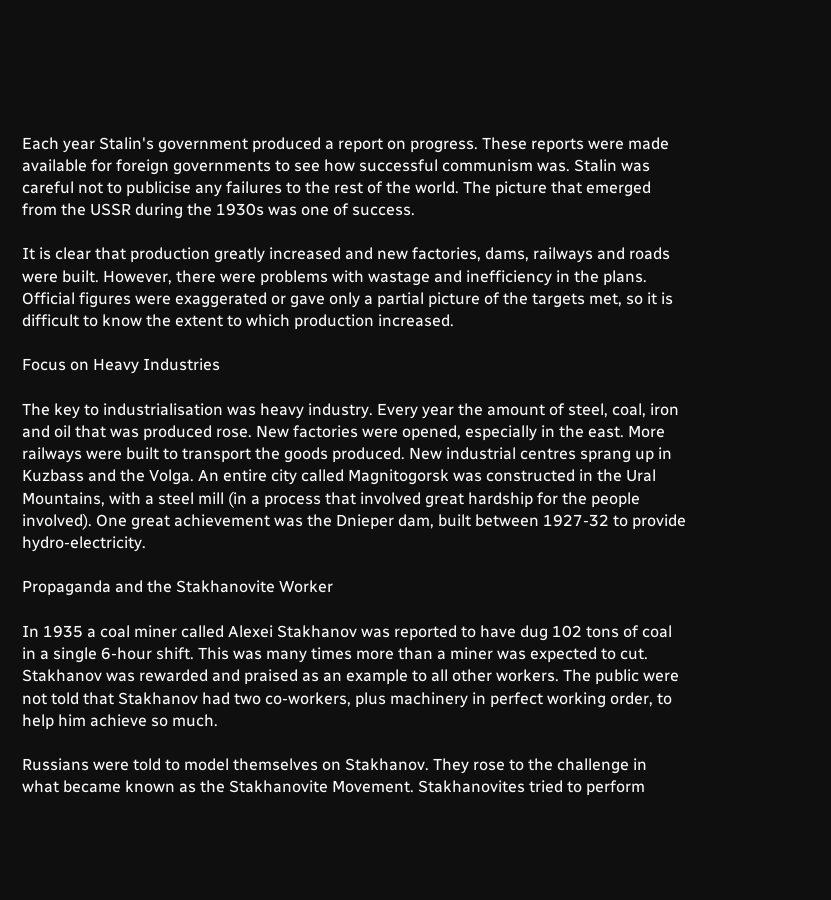Each year Stalin's government produced a report on progress. These reports were made available for foreign governments to see how successful communism was. Stalin was careful not to publicise any failures to the rest of the world. The picture that emerged from the USSR during the 1930s was one of success.

It is clear that production greatly increased and new factories, dams, railways and roads were built. However, there were problems with wastage and inefficiency in the plans. Official figures were exaggerated or gave only a partial picture of the targets met, so it is difficult to know the extent to which production increased.

Focus on Heavy Industries

The key to industrialisation was heavy industry. Every year the amount of steel, coal, iron and oil that was produced rose. New factories were opened, especially in the east. More railways were built to transport the goods produced. New industrial centres sprang up in Kuzbass and the Volga. An entire city called Magnitogorsk was constructed in the Ural Mountains, with a steel mill (in a process that involved great hardship for the people involved). One great achievement was the Dnieper dam, built between 1927-32 to provide hydro-electricity.

Propaganda and the Stakhanovite Worker

In 1935 a coal miner called Alexei Stakhanov was reported to have dug 102 tons of coal in a single 6-hour shift. This was many times more than a miner was expected to cut. Stakhanov was rewarded and praised as an example to all other workers. The public were not told that Stakhanov had two co-workers, plus machinery in perfect working order, to help him achieve so much.

Russians were told to model themselves on Stakhanov. They rose to the challenge in what became known as the Stakhanovite Movement. Stakhanovites tried to perform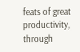feats of great productivity, through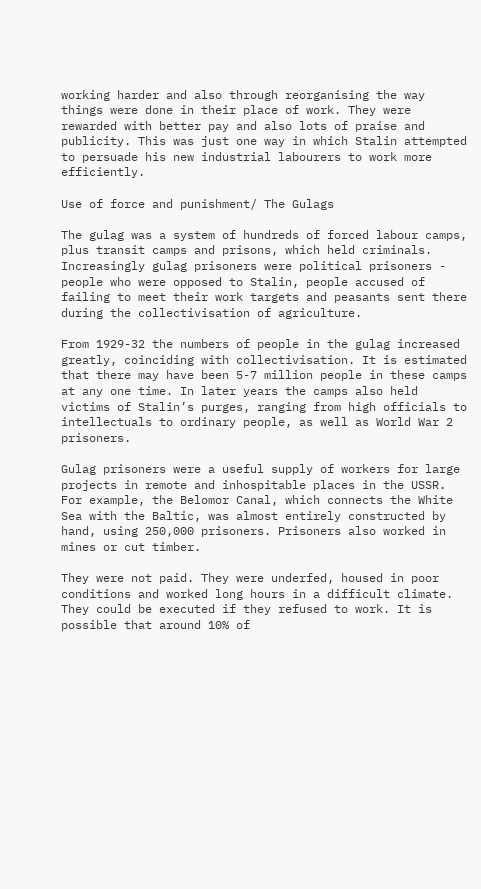working harder and also through reorganising the way things were done in their place of work. They were rewarded with better pay and also lots of praise and publicity. This was just one way in which Stalin attempted to persuade his new industrial labourers to work more efficiently.

Use of force and punishment/ The Gulags

The gulag was a system of hundreds of forced labour camps, plus transit camps and prisons, which held criminals. Increasingly gulag prisoners were political prisoners - people who were opposed to Stalin, people accused of failing to meet their work targets and peasants sent there during the collectivisation of agriculture.

From 1929-32 the numbers of people in the gulag increased greatly, coinciding with collectivisation. It is estimated that there may have been 5-7 million people in these camps at any one time. In later years the camps also held victims of Stalin’s purges, ranging from high officials to intellectuals to ordinary people, as well as World War 2 prisoners.

Gulag prisoners were a useful supply of workers for large projects in remote and inhospitable places in the USSR. For example, the Belomor Canal, which connects the White Sea with the Baltic, was almost entirely constructed by hand, using 250,000 prisoners. Prisoners also worked in mines or cut timber.

They were not paid. They were underfed, housed in poor conditions and worked long hours in a difficult climate. They could be executed if they refused to work. It is possible that around 10% of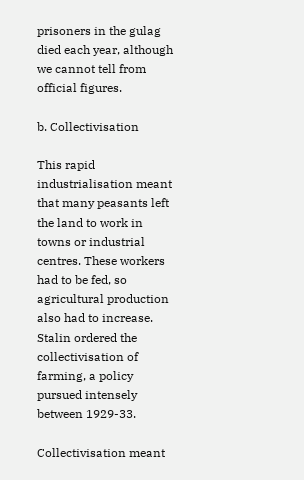prisoners in the gulag died each year, although we cannot tell from official figures.

b. Collectivisation

This rapid industrialisation meant that many peasants left the land to work in towns or industrial centres. These workers had to be fed, so agricultural production also had to increase. Stalin ordered the collectivisation of farming, a policy pursued intensely between 1929-33.

Collectivisation meant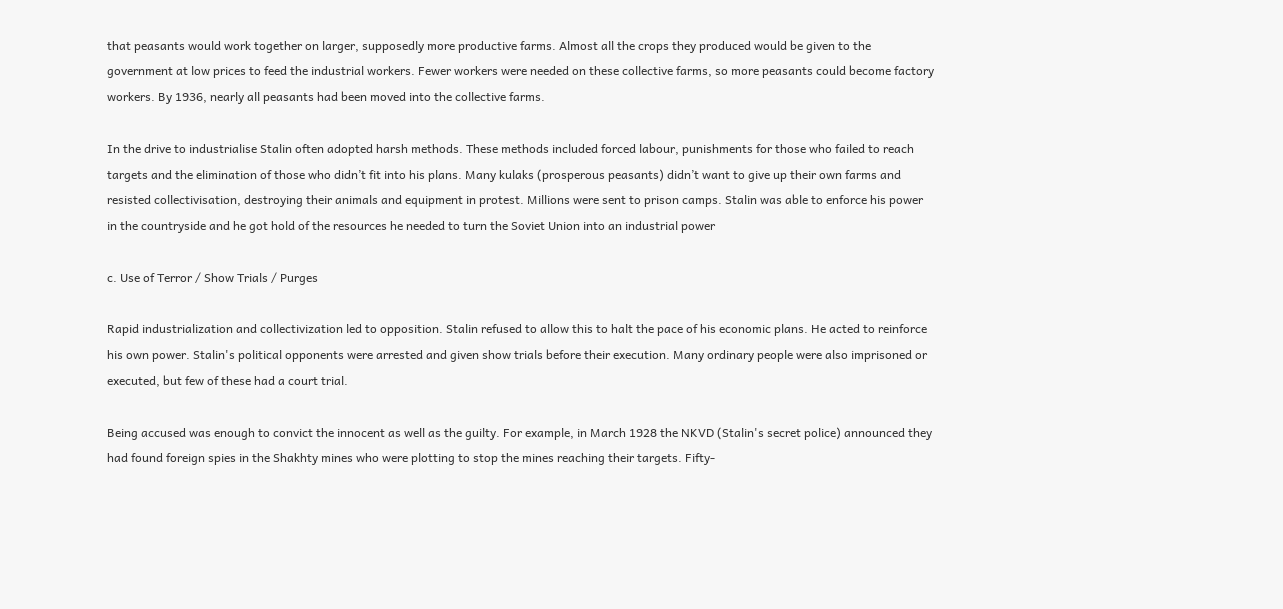that peasants would work together on larger, supposedly more productive farms. Almost all the crops they produced would be given to the government at low prices to feed the industrial workers. Fewer workers were needed on these collective farms, so more peasants could become factory workers. By 1936, nearly all peasants had been moved into the collective farms.

In the drive to industrialise Stalin often adopted harsh methods. These methods included forced labour, punishments for those who failed to reach targets and the elimination of those who didn’t fit into his plans. Many kulaks (prosperous peasants) didn’t want to give up their own farms and resisted collectivisation, destroying their animals and equipment in protest. Millions were sent to prison camps. Stalin was able to enforce his power in the countryside and he got hold of the resources he needed to turn the Soviet Union into an industrial power

c. Use of Terror / Show Trials / Purges

Rapid industrialization and collectivization led to opposition. Stalin refused to allow this to halt the pace of his economic plans. He acted to reinforce his own power. Stalin's political opponents were arrested and given show trials before their execution. Many ordinary people were also imprisoned or executed, but few of these had a court trial.

Being accused was enough to convict the innocent as well as the guilty. For example, in March 1928 the NKVD (Stalin's secret police) announced they had found foreign spies in the Shakhty mines who were plotting to stop the mines reaching their targets. Fifty-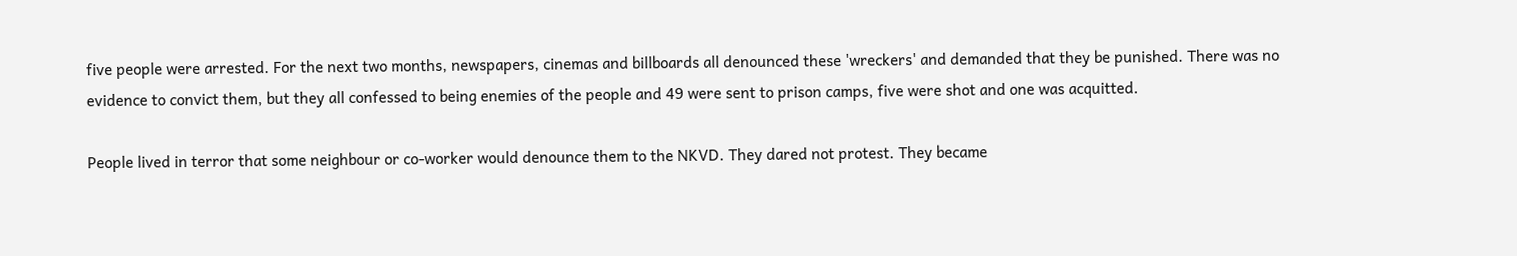five people were arrested. For the next two months, newspapers, cinemas and billboards all denounced these 'wreckers' and demanded that they be punished. There was no evidence to convict them, but they all confessed to being enemies of the people and 49 were sent to prison camps, five were shot and one was acquitted.

People lived in terror that some neighbour or co-worker would denounce them to the NKVD. They dared not protest. They became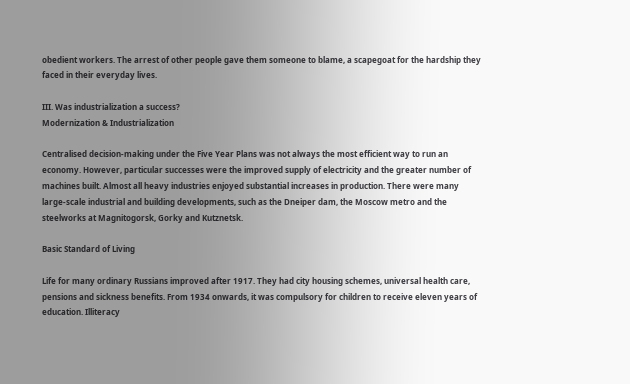obedient workers. The arrest of other people gave them someone to blame, a scapegoat for the hardship they faced in their everyday lives.

III. Was industrialization a success?
Modernization & Industrialization

Centralised decision-making under the Five Year Plans was not always the most efficient way to run an economy. However, particular successes were the improved supply of electricity and the greater number of machines built. Almost all heavy industries enjoyed substantial increases in production. There were many large-scale industrial and building developments, such as the Dneiper dam, the Moscow metro and the steelworks at Magnitogorsk, Gorky and Kutznetsk.

Basic Standard of Living

Life for many ordinary Russians improved after 1917. They had city housing schemes, universal health care, pensions and sickness benefits. From 1934 onwards, it was compulsory for children to receive eleven years of education. Illiteracy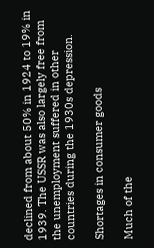declined from about 50% in 1924 to 19% in 1939. The USSR was also largely free from the unemployment suffered in other countries during the 1930s depression.

Shortages in consumer goods

Much of the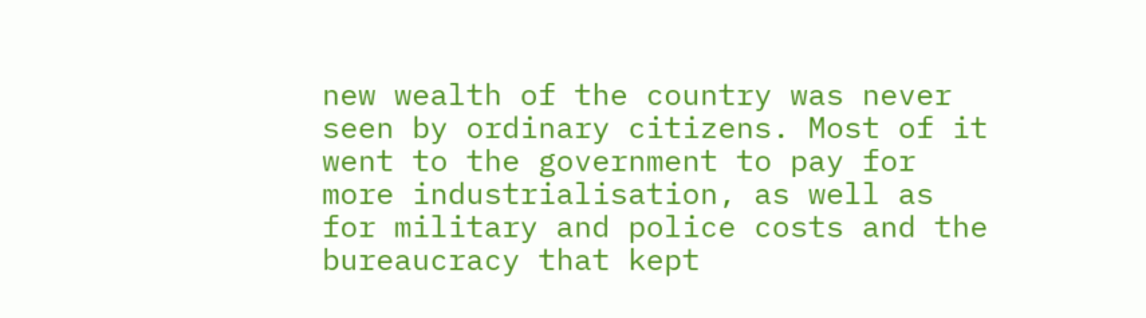new wealth of the country was never seen by ordinary citizens. Most of it went to the government to pay for more industrialisation, as well as for military and police costs and the bureaucracy that kept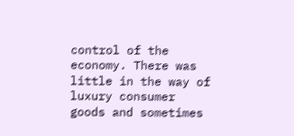control of the economy. There was little in the way of luxury consumer goods and sometimes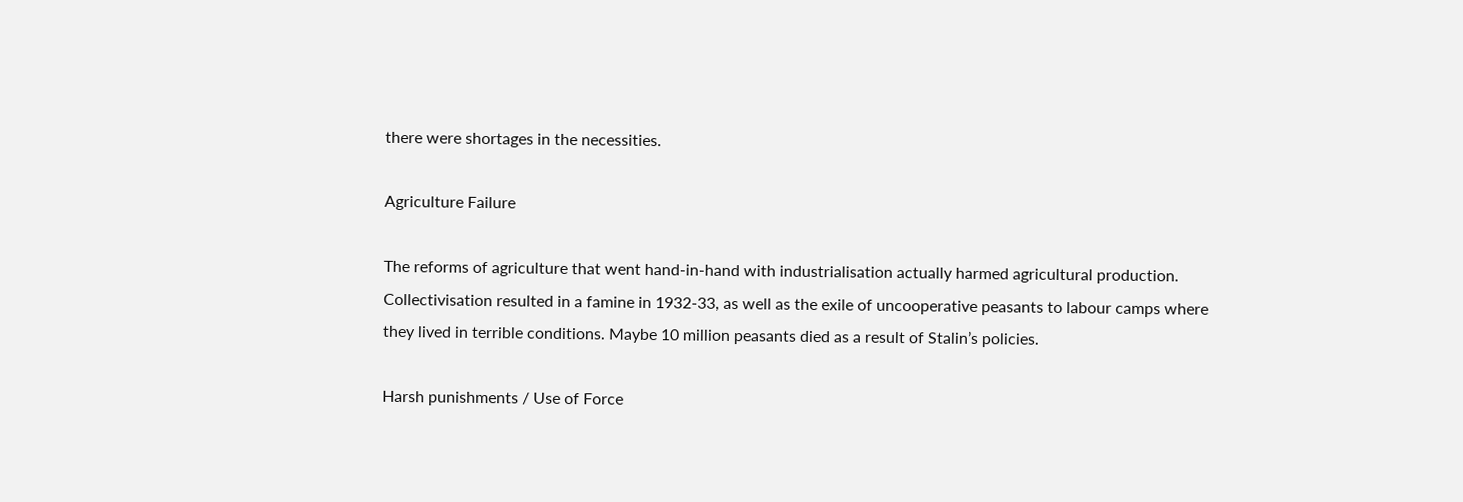there were shortages in the necessities.

Agriculture Failure

The reforms of agriculture that went hand-in-hand with industrialisation actually harmed agricultural production. Collectivisation resulted in a famine in 1932-33, as well as the exile of uncooperative peasants to labour camps where they lived in terrible conditions. Maybe 10 million peasants died as a result of Stalin’s policies.

Harsh punishments / Use of Force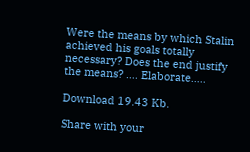Were the means by which Stalin achieved his goals totally necessary? Does the end justify the means? …. Elaborate…..

Download 19.43 Kb.

Share with your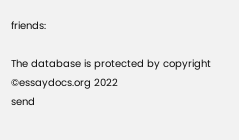friends:

The database is protected by copyright ©essaydocs.org 2022
send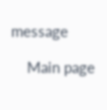message

    Main page